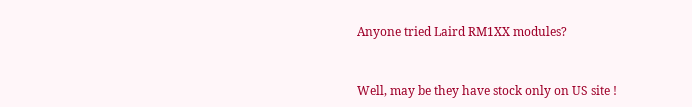Anyone tried Laird RM1XX modules?


Well, may be they have stock only on US site !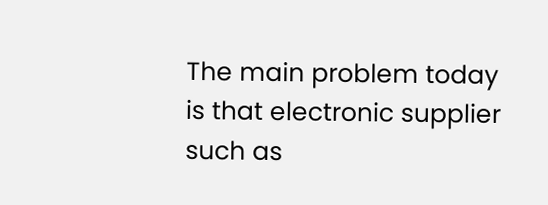The main problem today is that electronic supplier such as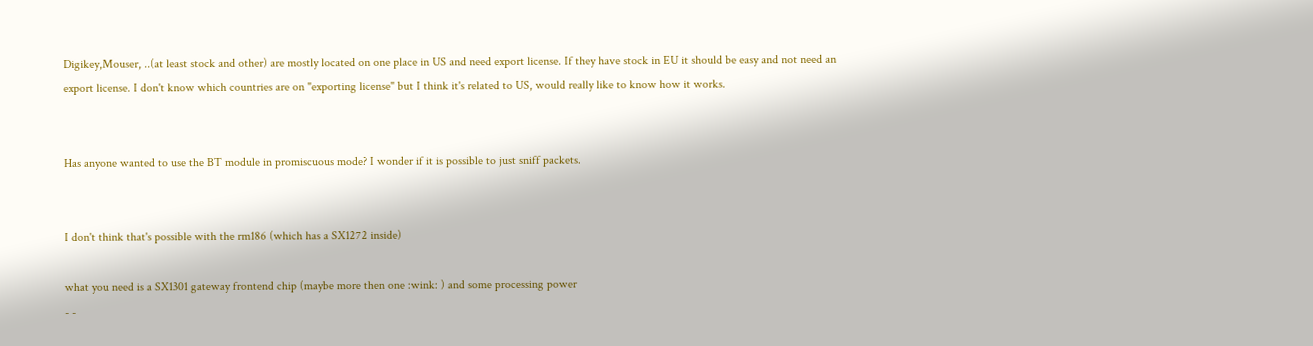Digikey,Mouser, ..(at least stock and other) are mostly located on one place in US and need export license. If they have stock in EU it should be easy and not need an export license. I don't know which countries are on "exporting license" but I think it's related to US, would really like to know how it works.


Has anyone wanted to use the BT module in promiscuous mode? I wonder if it is possible to just sniff packets.


I don't think that's possible with the rm186 (which has a SX1272 inside)

what you need is a SX1301 gateway frontend chip (maybe more then one :wink: ) and some processing power
- -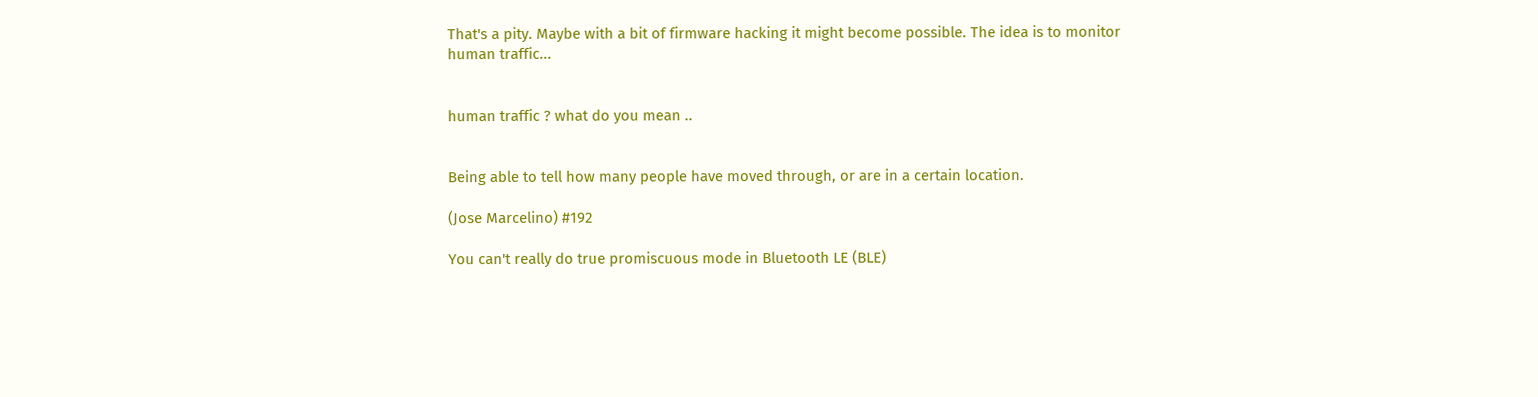That's a pity. Maybe with a bit of firmware hacking it might become possible. The idea is to monitor human traffic...


human traffic ? what do you mean ..


Being able to tell how many people have moved through, or are in a certain location.

(Jose Marcelino) #192

You can't really do true promiscuous mode in Bluetooth LE (BLE)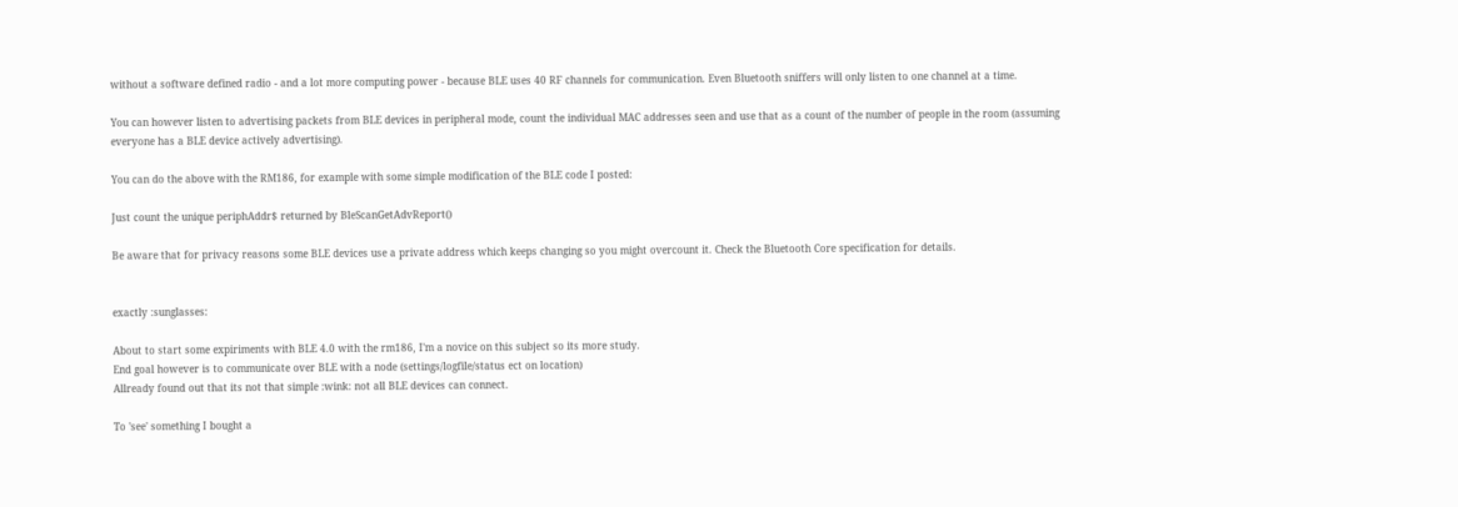without a software defined radio - and a lot more computing power - because BLE uses 40 RF channels for communication. Even Bluetooth sniffers will only listen to one channel at a time.

You can however listen to advertising packets from BLE devices in peripheral mode, count the individual MAC addresses seen and use that as a count of the number of people in the room (assuming everyone has a BLE device actively advertising).

You can do the above with the RM186, for example with some simple modification of the BLE code I posted:

Just count the unique periphAddr$ returned by BleScanGetAdvReport()

Be aware that for privacy reasons some BLE devices use a private address which keeps changing so you might overcount it. Check the Bluetooth Core specification for details.


exactly :sunglasses:

About to start some expiriments with BLE 4.0 with the rm186, I'm a novice on this subject so its more study.
End goal however is to communicate over BLE with a node (settings/logfile/status ect on location)
Allready found out that its not that simple :wink: not all BLE devices can connect.

To 'see' something I bought a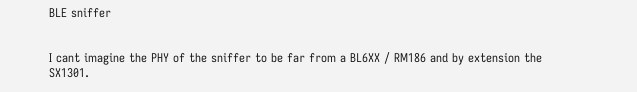BLE sniffer


I cant imagine the PHY of the sniffer to be far from a BL6XX / RM186 and by extension the SX1301.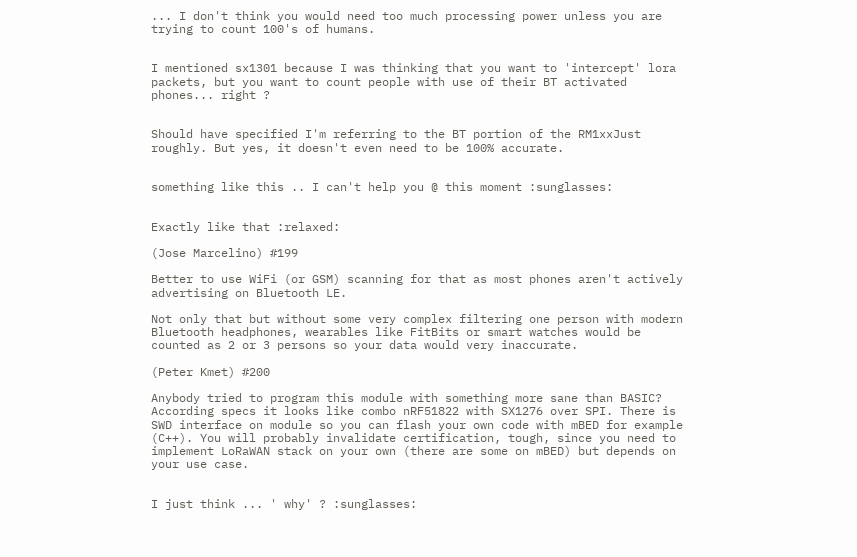... I don't think you would need too much processing power unless you are trying to count 100's of humans.


I mentioned sx1301 because I was thinking that you want to 'intercept' lora packets, but you want to count people with use of their BT activated phones... right ?


Should have specified I'm referring to the BT portion of the RM1xxJust roughly. But yes, it doesn't even need to be 100% accurate.


something like this .. I can't help you @ this moment :sunglasses:


Exactly like that :relaxed:

(Jose Marcelino) #199

Better to use WiFi (or GSM) scanning for that as most phones aren't actively advertising on Bluetooth LE.

Not only that but without some very complex filtering one person with modern Bluetooth headphones, wearables like FitBits or smart watches would be counted as 2 or 3 persons so your data would very inaccurate.

(Peter Kmet) #200

Anybody tried to program this module with something more sane than BASIC? According specs it looks like combo nRF51822 with SX1276 over SPI. There is SWD interface on module so you can flash your own code with mBED for example (C++). You will probably invalidate certification, tough, since you need to implement LoRaWAN stack on your own (there are some on mBED) but depends on your use case.


I just think ... ' why' ? :sunglasses: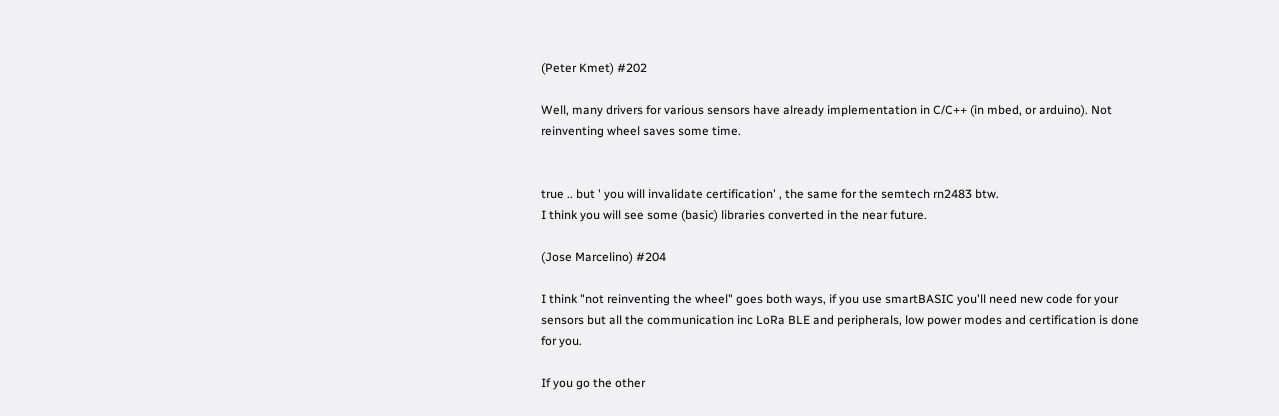(Peter Kmet) #202

Well, many drivers for various sensors have already implementation in C/C++ (in mbed, or arduino). Not reinventing wheel saves some time.


true .. but ' you will invalidate certification' , the same for the semtech rn2483 btw.
I think you will see some (basic) libraries converted in the near future.

(Jose Marcelino) #204

I think "not reinventing the wheel" goes both ways, if you use smartBASIC you'll need new code for your sensors but all the communication inc LoRa BLE and peripherals, low power modes and certification is done for you.

If you go the other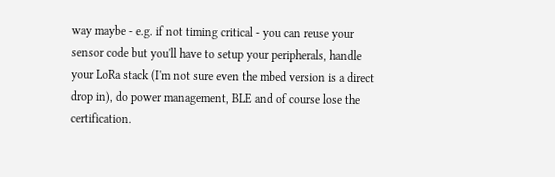way maybe - e.g. if not timing critical - you can reuse your sensor code but you'll have to setup your peripherals, handle your LoRa stack (I'm not sure even the mbed version is a direct drop in), do power management, BLE and of course lose the certification.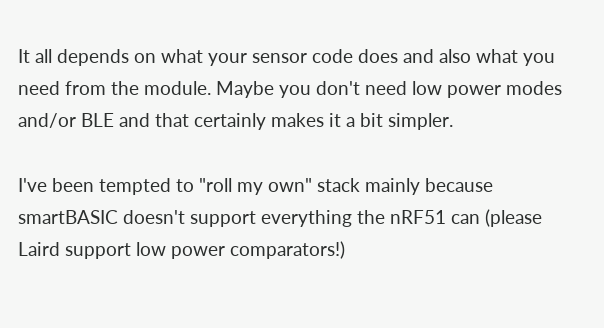It all depends on what your sensor code does and also what you need from the module. Maybe you don't need low power modes and/or BLE and that certainly makes it a bit simpler.

I've been tempted to "roll my own" stack mainly because smartBASIC doesn't support everything the nRF51 can (please Laird support low power comparators!)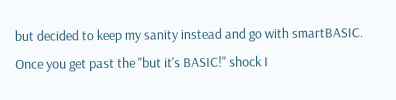but decided to keep my sanity instead and go with smartBASIC. Once you get past the "but it's BASIC!" shock I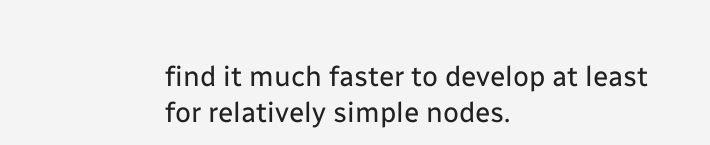find it much faster to develop at least for relatively simple nodes.